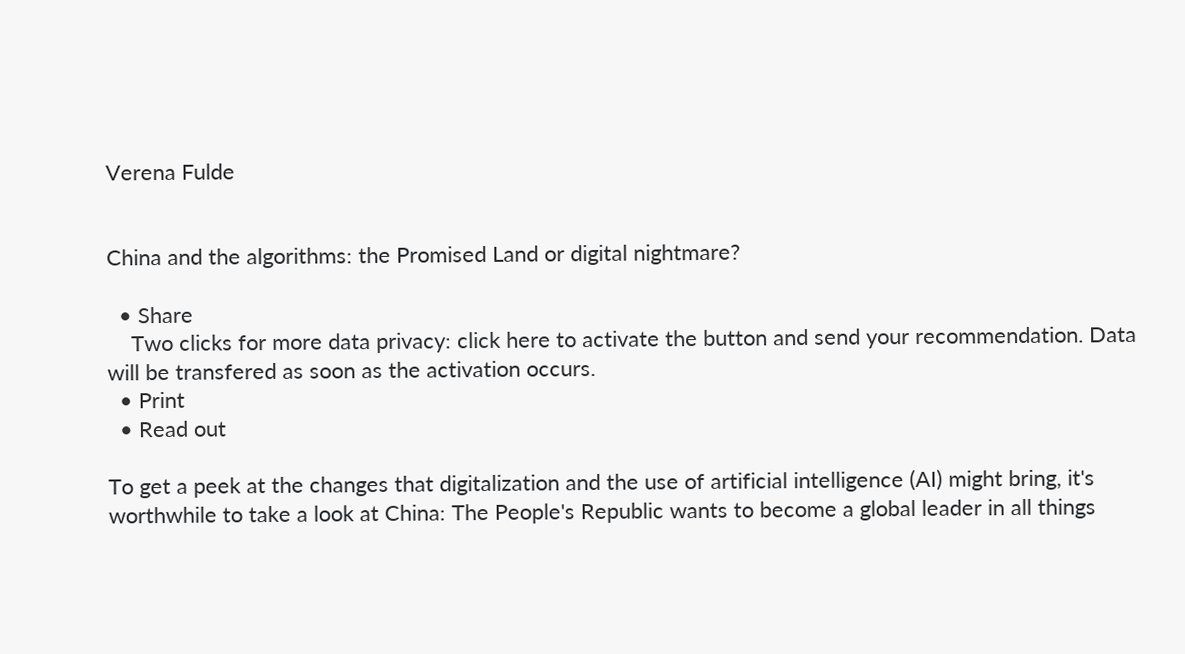Verena Fulde


China and the algorithms: the Promised Land or digital nightmare?

  • Share
    Two clicks for more data privacy: click here to activate the button and send your recommendation. Data will be transfered as soon as the activation occurs.
  • Print
  • Read out

To get a peek at the changes that digitalization and the use of artificial intelligence (AI) might bring, it's worthwhile to take a look at China: The People's Republic wants to become a global leader in all things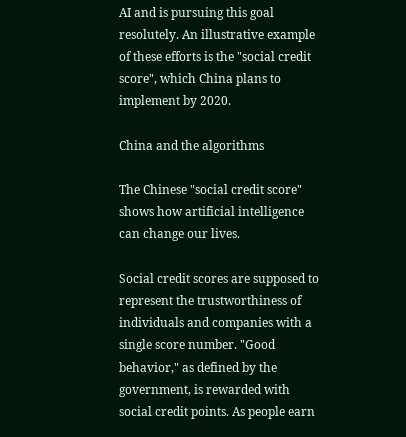AI and is pursuing this goal resolutely. An illustrative example of these efforts is the "social credit score", which China plans to implement by 2020.

China and the algorithms

The Chinese "social credit score" shows how artificial intelligence can change our lives.

Social credit scores are supposed to represent the trustworthiness of individuals and companies with a single score number. "Good behavior," as defined by the government, is rewarded with social credit points. As people earn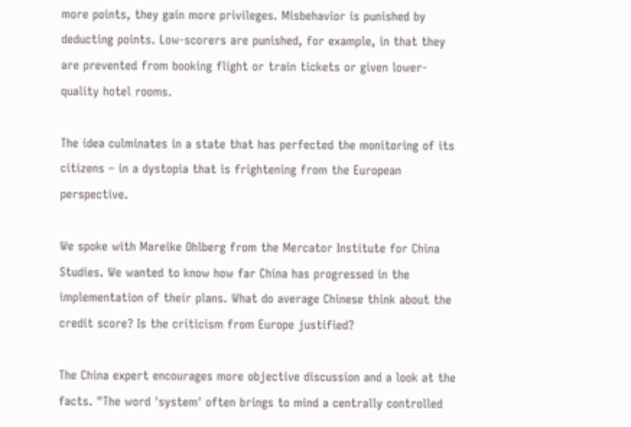more points, they gain more privileges. Misbehavior is punished by deducting points. Low-scorers are punished, for example, in that they are prevented from booking flight or train tickets or given lower-quality hotel rooms.

The idea culminates in a state that has perfected the monitoring of its citizens – in a dystopia that is frightening from the European perspective.

We spoke with Mareike Ohlberg from the Mercator Institute for China Studies. We wanted to know how far China has progressed in the implementation of their plans. What do average Chinese think about the credit score? Is the criticism from Europe justified?

The China expert encourages more objective discussion and a look at the facts. "The word 'system' often brings to mind a centrally controlled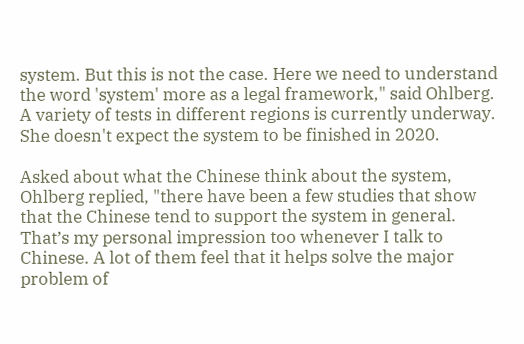system. But this is not the case. Here we need to understand the word 'system' more as a legal framework," said Ohlberg. A variety of tests in different regions is currently underway. She doesn't expect the system to be finished in 2020.

Asked about what the Chinese think about the system, Ohlberg replied, "there have been a few studies that show that the Chinese tend to support the system in general. That’s my personal impression too whenever I talk to Chinese. A lot of them feel that it helps solve the major problem of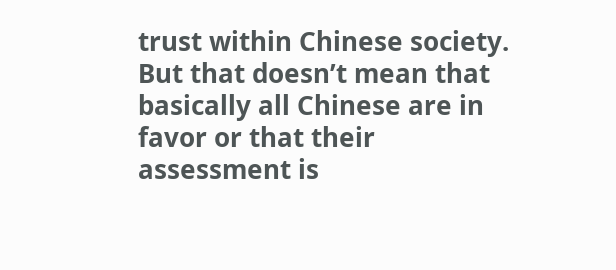trust within Chinese society. But that doesn’t mean that basically all Chinese are in favor or that their assessment is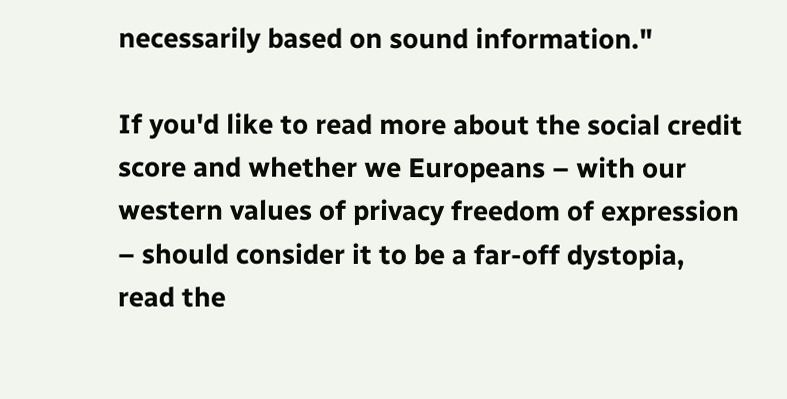necessarily based on sound information."

If you'd like to read more about the social credit score and whether we Europeans – with our western values of privacy freedom of expression – should consider it to be a far-off dystopia, read the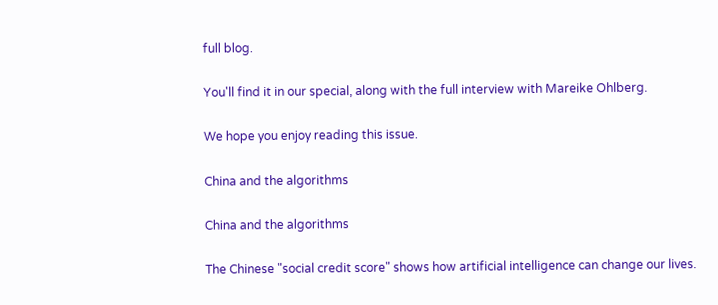full blog.

You'll find it in our special, along with the full interview with Mareike Ohlberg.

We hope you enjoy reading this issue.

China and the algorithms

China and the algorithms

The Chinese "social credit score" shows how artificial intelligence can change our lives.